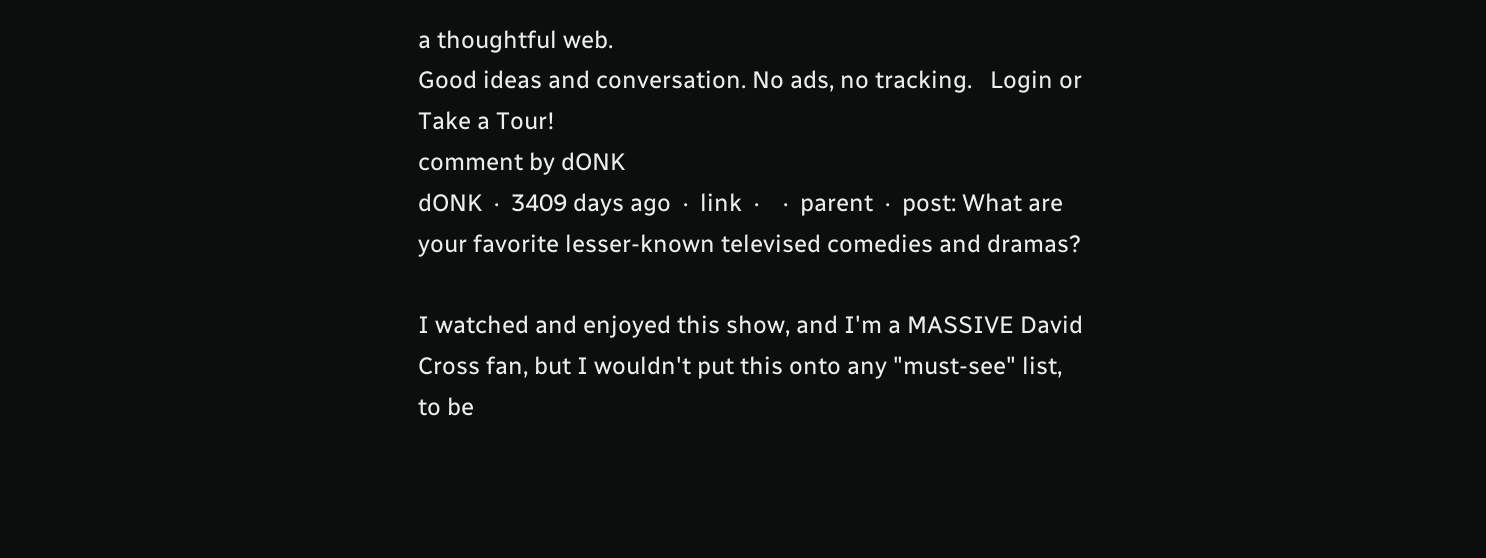a thoughtful web.
Good ideas and conversation. No ads, no tracking.   Login or Take a Tour!
comment by dONK
dONK  ·  3409 days ago  ·  link  ·    ·  parent  ·  post: What are your favorite lesser-known televised comedies and dramas?

I watched and enjoyed this show, and I'm a MASSIVE David Cross fan, but I wouldn't put this onto any "must-see" list, to be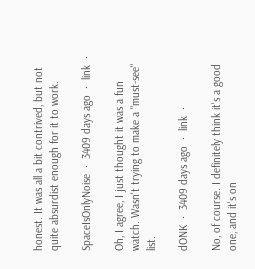honest. It was all a bit contrived, but not quite absurdist enough for it to work.

SpaceIsOnlyNoise  ·  3409 days ago  ·  link  ·

Oh, I agree, I just thought it was a fun watch. Wasn't trying to make a "must-see" list.

dONK  ·  3409 days ago  ·  link  ·

No, of course. I definitely think it's a good one, and it's on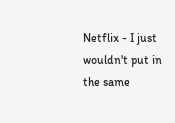Netflix - I just wouldn't put in the same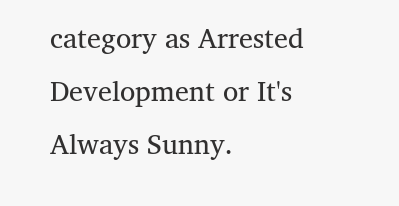category as Arrested Development or It's Always Sunny.